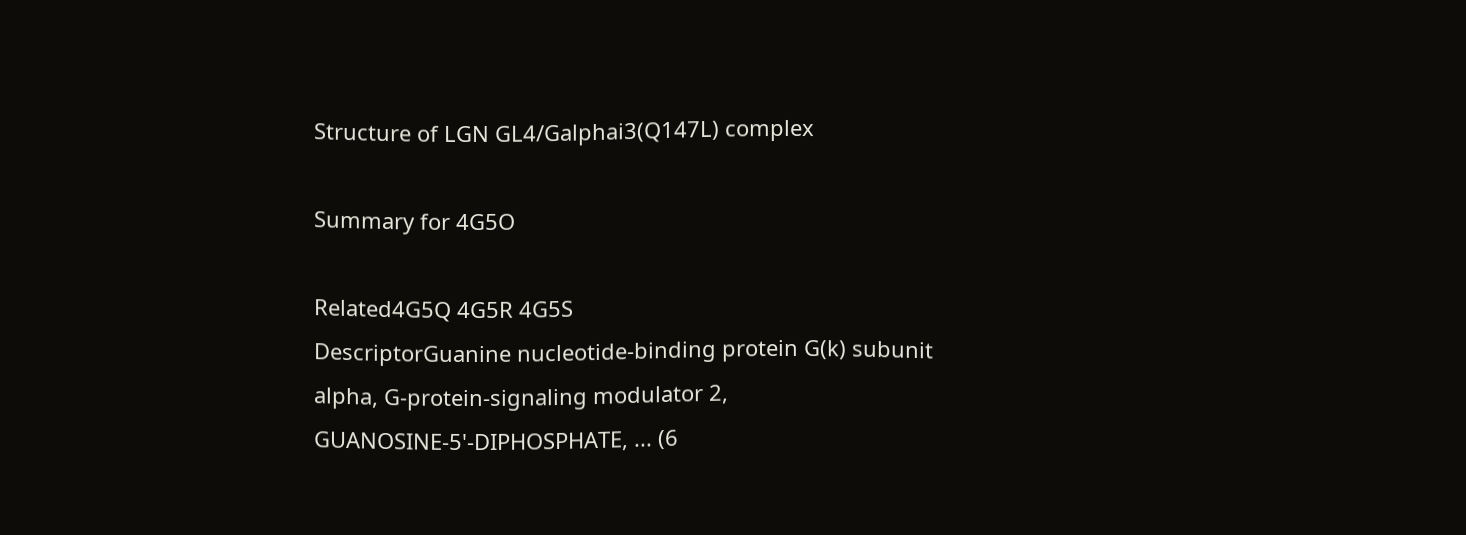Structure of LGN GL4/Galphai3(Q147L) complex

Summary for 4G5O

Related4G5Q 4G5R 4G5S
DescriptorGuanine nucleotide-binding protein G(k) subunit alpha, G-protein-signaling modulator 2, GUANOSINE-5'-DIPHOSPHATE, ... (6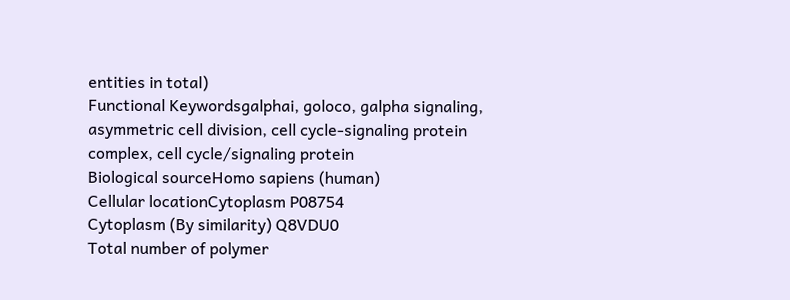entities in total)
Functional Keywordsgalphai, goloco, galpha signaling, asymmetric cell division, cell cycle-signaling protein complex, cell cycle/signaling protein
Biological sourceHomo sapiens (human)
Cellular locationCytoplasm P08754
Cytoplasm (By similarity) Q8VDU0
Total number of polymer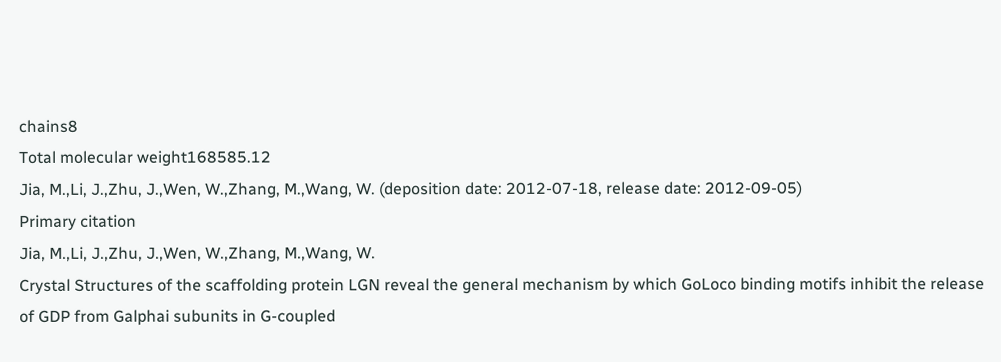chains8
Total molecular weight168585.12
Jia, M.,Li, J.,Zhu, J.,Wen, W.,Zhang, M.,Wang, W. (deposition date: 2012-07-18, release date: 2012-09-05)
Primary citation
Jia, M.,Li, J.,Zhu, J.,Wen, W.,Zhang, M.,Wang, W.
Crystal Structures of the scaffolding protein LGN reveal the general mechanism by which GoLoco binding motifs inhibit the release of GDP from Galphai subunits in G-coupled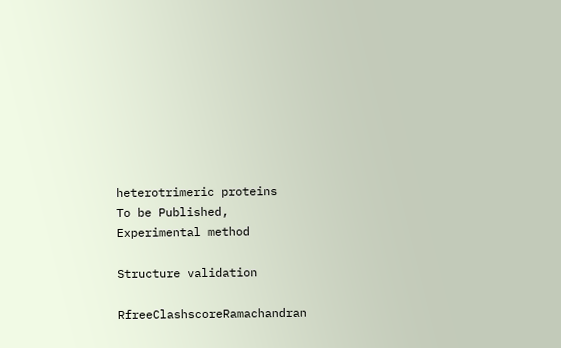heterotrimeric proteins
To be Published,
Experimental method

Structure validation

RfreeClashscoreRamachandran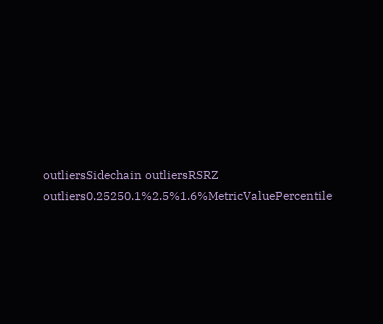outliersSidechain outliersRSRZ outliers0.25250.1%2.5%1.6%MetricValuePercentile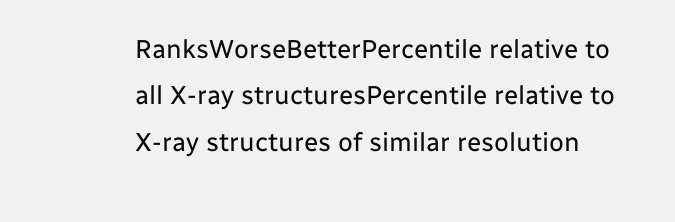RanksWorseBetterPercentile relative to all X-ray structuresPercentile relative to X-ray structures of similar resolution